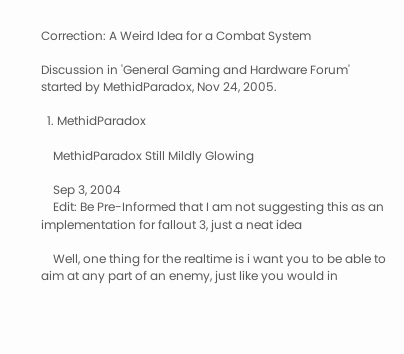Correction: A Weird Idea for a Combat System

Discussion in 'General Gaming and Hardware Forum' started by MethidParadox, Nov 24, 2005.

  1. MethidParadox

    MethidParadox Still Mildly Glowing

    Sep 3, 2004
    Edit: Be Pre-Informed that I am not suggesting this as an implementation for fallout 3, just a neat idea

    Well, one thing for the realtime is i want you to be able to aim at any part of an enemy, just like you would in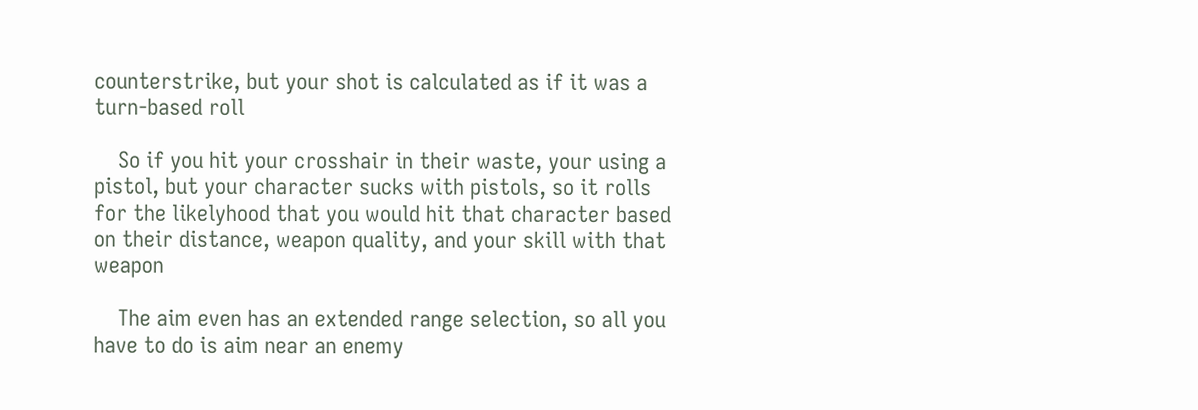counterstrike, but your shot is calculated as if it was a turn-based roll

    So if you hit your crosshair in their waste, your using a pistol, but your character sucks with pistols, so it rolls for the likelyhood that you would hit that character based on their distance, weapon quality, and your skill with that weapon

    The aim even has an extended range selection, so all you have to do is aim near an enemy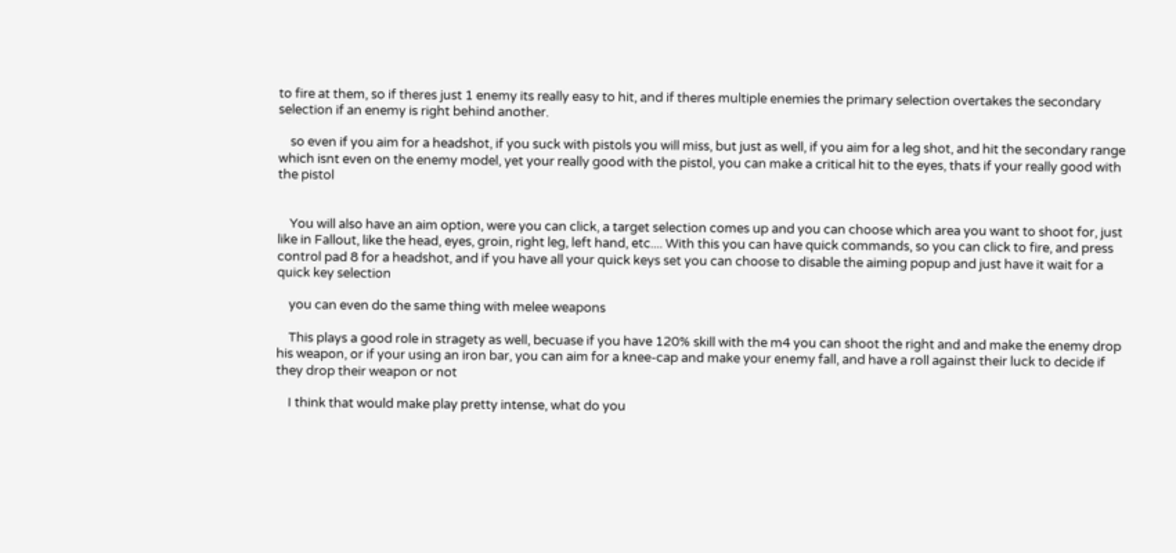to fire at them, so if theres just 1 enemy its really easy to hit, and if theres multiple enemies the primary selection overtakes the secondary selection if an enemy is right behind another.

    so even if you aim for a headshot, if you suck with pistols you will miss, but just as well, if you aim for a leg shot, and hit the secondary range which isnt even on the enemy model, yet your really good with the pistol, you can make a critical hit to the eyes, thats if your really good with the pistol


    You will also have an aim option, were you can click, a target selection comes up and you can choose which area you want to shoot for, just like in Fallout, like the head, eyes, groin, right leg, left hand, etc.... With this you can have quick commands, so you can click to fire, and press control pad 8 for a headshot, and if you have all your quick keys set you can choose to disable the aiming popup and just have it wait for a quick key selection

    you can even do the same thing with melee weapons

    This plays a good role in stragety as well, becuase if you have 120% skill with the m4 you can shoot the right and and make the enemy drop his weapon, or if your using an iron bar, you can aim for a knee-cap and make your enemy fall, and have a roll against their luck to decide if they drop their weapon or not

    I think that would make play pretty intense, what do you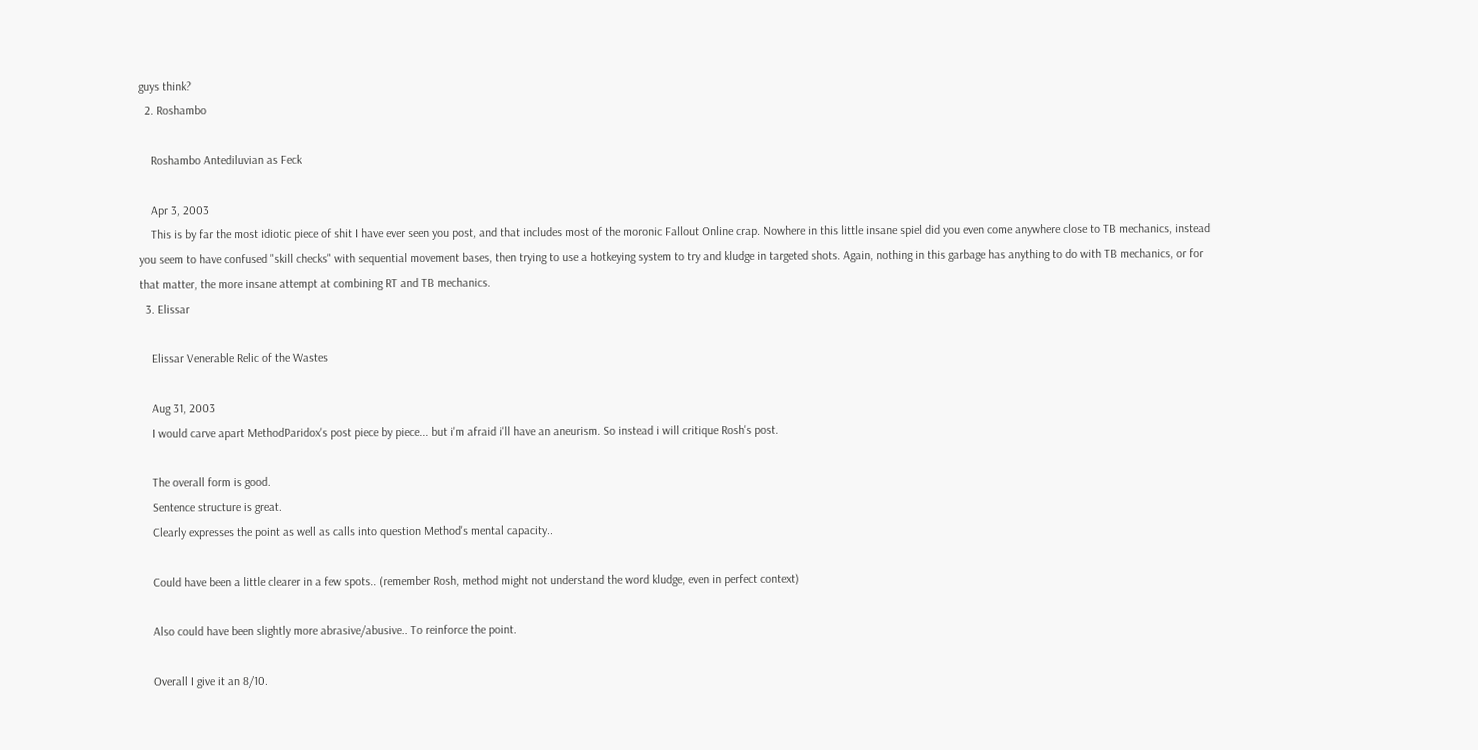guys think?
  2. Roshambo

    Roshambo Antediluvian as Feck

    Apr 3, 2003
    This is by far the most idiotic piece of shit I have ever seen you post, and that includes most of the moronic Fallout Online crap. Nowhere in this little insane spiel did you even come anywhere close to TB mechanics, instead you seem to have confused "skill checks" with sequential movement bases, then trying to use a hotkeying system to try and kludge in targeted shots. Again, nothing in this garbage has anything to do with TB mechanics, or for that matter, the more insane attempt at combining RT and TB mechanics.
  3. Elissar

    Elissar Venerable Relic of the Wastes

    Aug 31, 2003
    I would carve apart MethodParidox's post piece by piece... but i'm afraid i'll have an aneurism. So instead i will critique Rosh's post.

    The overall form is good.
    Sentence structure is great.
    Clearly expresses the point as well as calls into question Method's mental capacity..

    Could have been a little clearer in a few spots.. (remember Rosh, method might not understand the word kludge, even in perfect context)

    Also could have been slightly more abrasive/abusive.. To reinforce the point.

    Overall I give it an 8/10.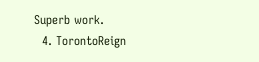Superb work.
  4. TorontoReign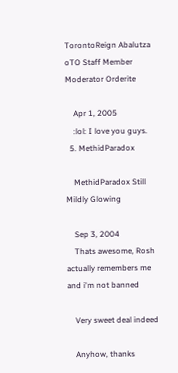TorontoReign Abalutza oTO Staff Member Moderator Orderite

    Apr 1, 2005
    :lol: I love you guys.
  5. MethidParadox

    MethidParadox Still Mildly Glowing

    Sep 3, 2004
    Thats awesome, Rosh actually remembers me and i'm not banned

    Very sweet deal indeed

    Anyhow, thanks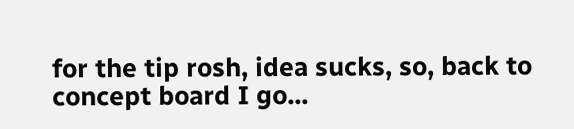for the tip rosh, idea sucks, so, back to concept board I go...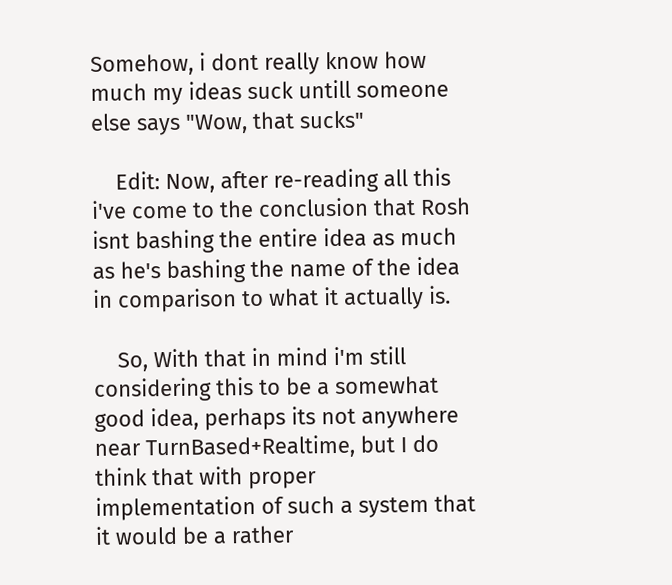Somehow, i dont really know how much my ideas suck untill someone else says "Wow, that sucks"

    Edit: Now, after re-reading all this i've come to the conclusion that Rosh isnt bashing the entire idea as much as he's bashing the name of the idea in comparison to what it actually is.

    So, With that in mind i'm still considering this to be a somewhat good idea, perhaps its not anywhere near TurnBased+Realtime, but I do think that with proper implementation of such a system that it would be a rather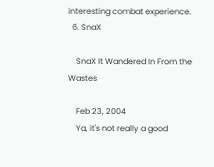interesting combat experience.
  6. SnaX

    SnaX It Wandered In From the Wastes

    Feb 23, 2004
    Ya, it's not really a good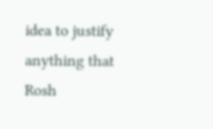idea to justify anything that Rosh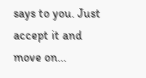says to you. Just accept it and move on...